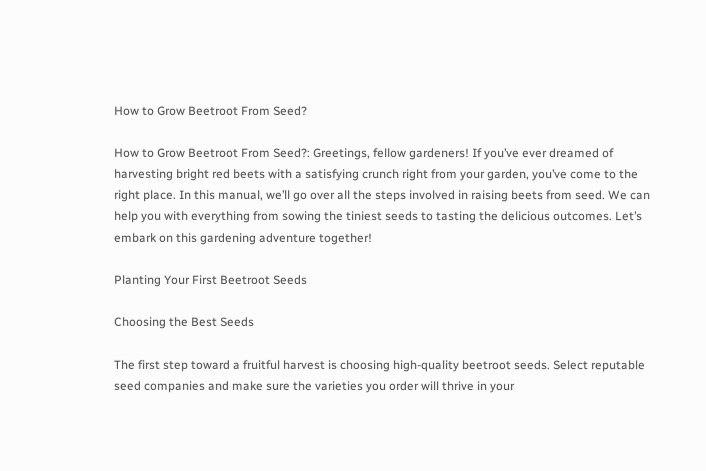How to Grow Beetroot From Seed?

How to Grow Beetroot From Seed?: Greetings, fellow gardeners! If you’ve ever dreamed of harvesting bright red beets with a satisfying crunch right from your garden, you’ve come to the right place. In this manual, we’ll go over all the steps involved in raising beets from seed. We can help you with everything from sowing the tiniest seeds to tasting the delicious outcomes. Let’s embark on this gardening adventure together!

Planting Your First Beetroot Seeds

Choosing the Best Seeds

The first step toward a fruitful harvest is choosing high-quality beetroot seeds. Select reputable seed companies and make sure the varieties you order will thrive in your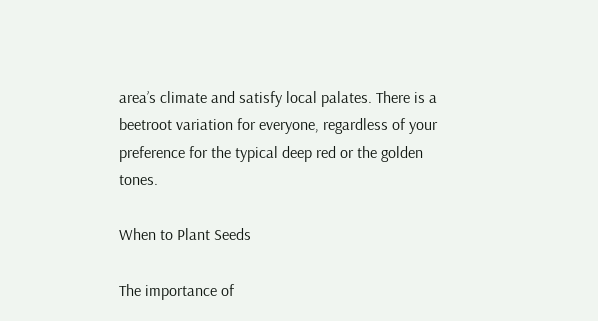area’s climate and satisfy local palates. There is a beetroot variation for everyone, regardless of your preference for the typical deep red or the golden tones.

When to Plant Seeds

The importance of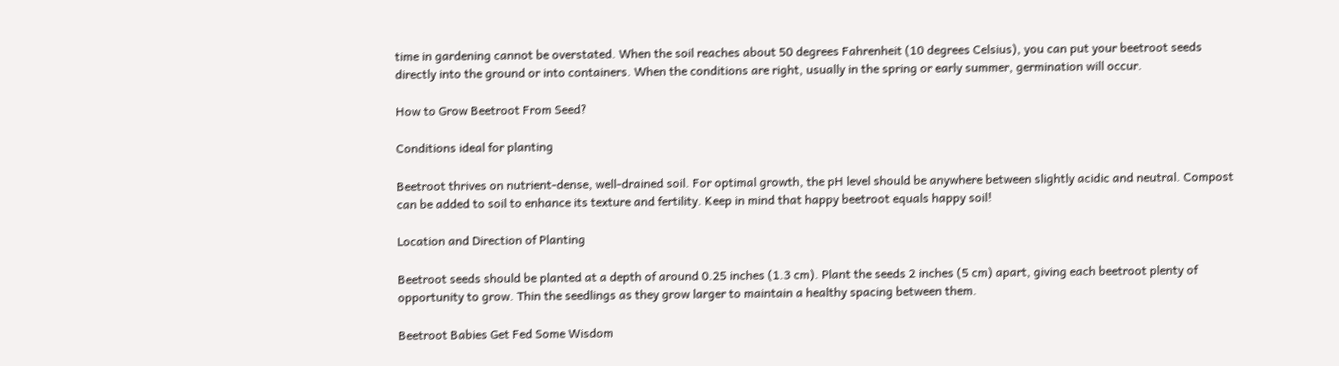time in gardening cannot be overstated. When the soil reaches about 50 degrees Fahrenheit (10 degrees Celsius), you can put your beetroot seeds directly into the ground or into containers. When the conditions are right, usually in the spring or early summer, germination will occur.

How to Grow Beetroot From Seed?

Conditions ideal for planting

Beetroot thrives on nutrient-dense, well-drained soil. For optimal growth, the pH level should be anywhere between slightly acidic and neutral. Compost can be added to soil to enhance its texture and fertility. Keep in mind that happy beetroot equals happy soil!

Location and Direction of Planting

Beetroot seeds should be planted at a depth of around 0.25 inches (1.3 cm). Plant the seeds 2 inches (5 cm) apart, giving each beetroot plenty of opportunity to grow. Thin the seedlings as they grow larger to maintain a healthy spacing between them.

Beetroot Babies Get Fed Some Wisdom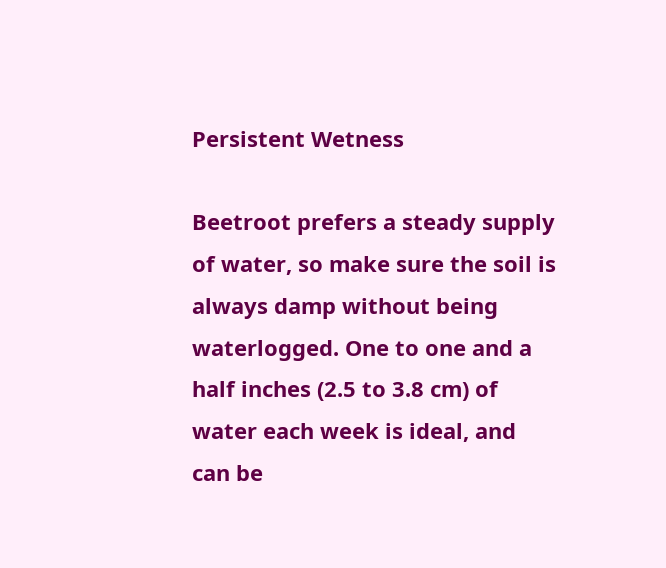Persistent Wetness

Beetroot prefers a steady supply of water, so make sure the soil is always damp without being waterlogged. One to one and a half inches (2.5 to 3.8 cm) of water each week is ideal, and can be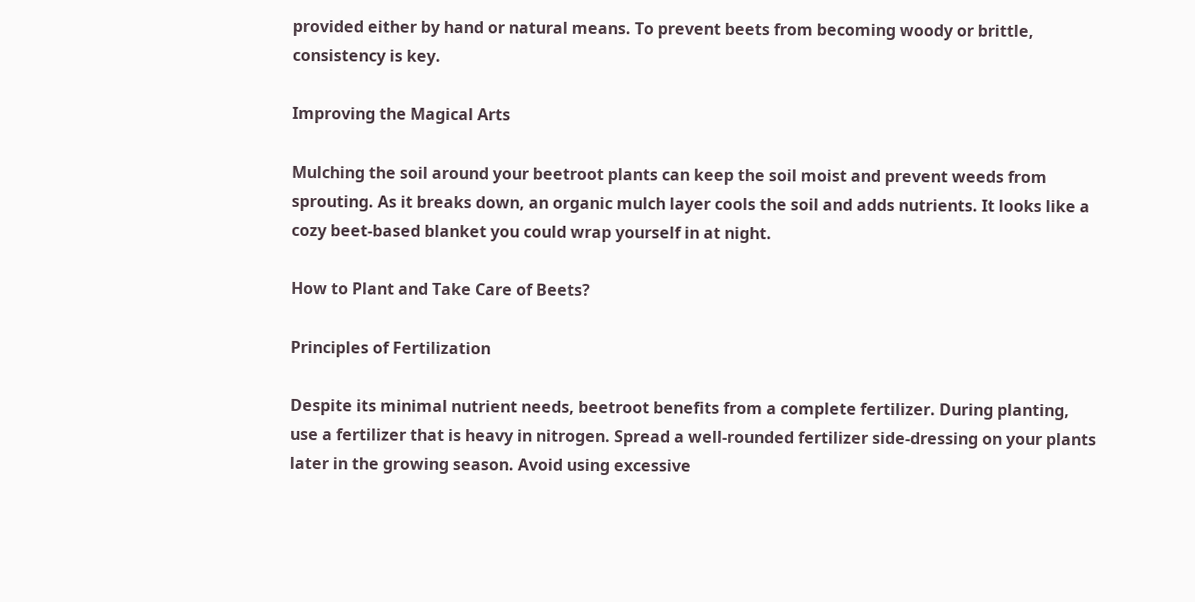provided either by hand or natural means. To prevent beets from becoming woody or brittle, consistency is key.

Improving the Magical Arts

Mulching the soil around your beetroot plants can keep the soil moist and prevent weeds from sprouting. As it breaks down, an organic mulch layer cools the soil and adds nutrients. It looks like a cozy beet-based blanket you could wrap yourself in at night.

How to Plant and Take Care of Beets?

Principles of Fertilization

Despite its minimal nutrient needs, beetroot benefits from a complete fertilizer. During planting, use a fertilizer that is heavy in nitrogen. Spread a well-rounded fertilizer side-dressing on your plants later in the growing season. Avoid using excessive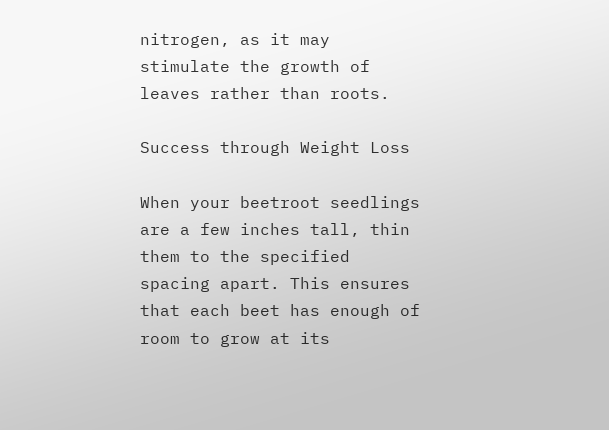nitrogen, as it may stimulate the growth of leaves rather than roots.

Success through Weight Loss

When your beetroot seedlings are a few inches tall, thin them to the specified spacing apart. This ensures that each beet has enough of room to grow at its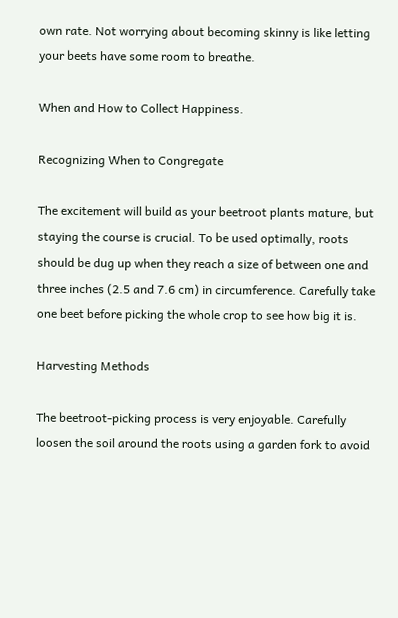own rate. Not worrying about becoming skinny is like letting your beets have some room to breathe.

When and How to Collect Happiness.

Recognizing When to Congregate

The excitement will build as your beetroot plants mature, but staying the course is crucial. To be used optimally, roots should be dug up when they reach a size of between one and three inches (2.5 and 7.6 cm) in circumference. Carefully take one beet before picking the whole crop to see how big it is.

Harvesting Methods

The beetroot-picking process is very enjoyable. Carefully loosen the soil around the roots using a garden fork to avoid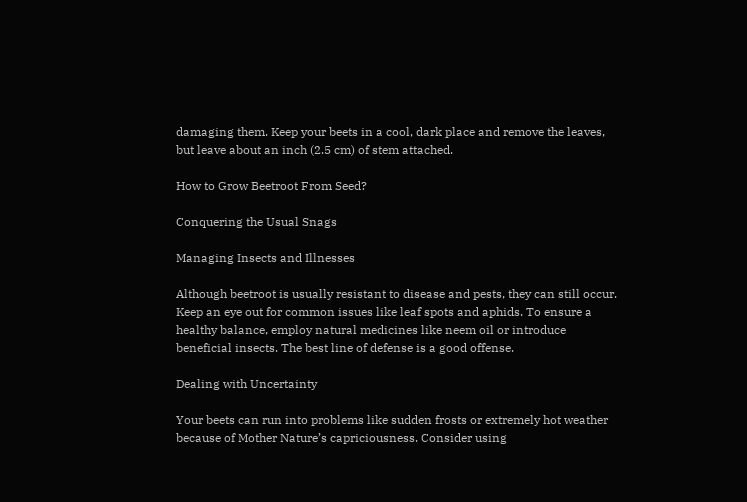damaging them. Keep your beets in a cool, dark place and remove the leaves, but leave about an inch (2.5 cm) of stem attached.

How to Grow Beetroot From Seed?

Conquering the Usual Snags

Managing Insects and Illnesses

Although beetroot is usually resistant to disease and pests, they can still occur. Keep an eye out for common issues like leaf spots and aphids. To ensure a healthy balance, employ natural medicines like neem oil or introduce beneficial insects. The best line of defense is a good offense.

Dealing with Uncertainty

Your beets can run into problems like sudden frosts or extremely hot weather because of Mother Nature’s capriciousness. Consider using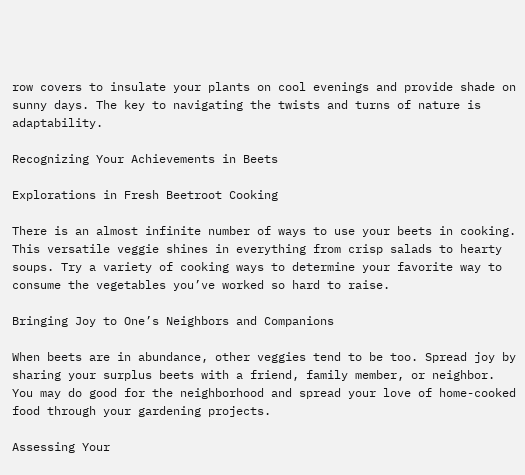row covers to insulate your plants on cool evenings and provide shade on sunny days. The key to navigating the twists and turns of nature is adaptability.

Recognizing Your Achievements in Beets

Explorations in Fresh Beetroot Cooking

There is an almost infinite number of ways to use your beets in cooking. This versatile veggie shines in everything from crisp salads to hearty soups. Try a variety of cooking ways to determine your favorite way to consume the vegetables you’ve worked so hard to raise.

Bringing Joy to One’s Neighbors and Companions

When beets are in abundance, other veggies tend to be too. Spread joy by sharing your surplus beets with a friend, family member, or neighbor. You may do good for the neighborhood and spread your love of home-cooked food through your gardening projects.

Assessing Your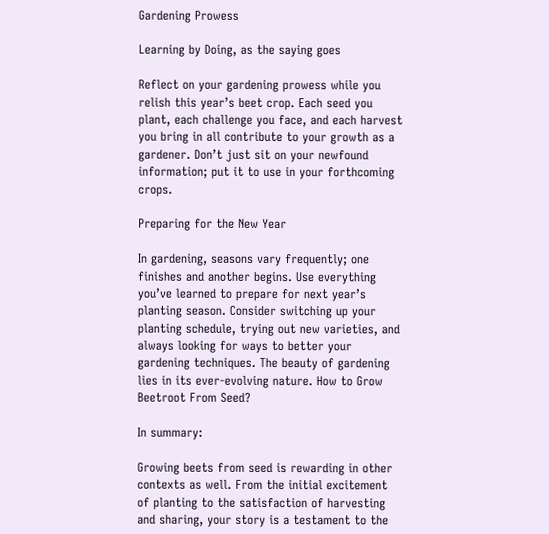Gardening Prowess

Learning by Doing, as the saying goes

Reflect on your gardening prowess while you relish this year’s beet crop. Each seed you plant, each challenge you face, and each harvest you bring in all contribute to your growth as a gardener. Don’t just sit on your newfound information; put it to use in your forthcoming crops.

Preparing for the New Year

In gardening, seasons vary frequently; one finishes and another begins. Use everything you’ve learned to prepare for next year’s planting season. Consider switching up your planting schedule, trying out new varieties, and always looking for ways to better your gardening techniques. The beauty of gardening lies in its ever-evolving nature. How to Grow Beetroot From Seed?

In summary:

Growing beets from seed is rewarding in other contexts as well. From the initial excitement of planting to the satisfaction of harvesting and sharing, your story is a testament to the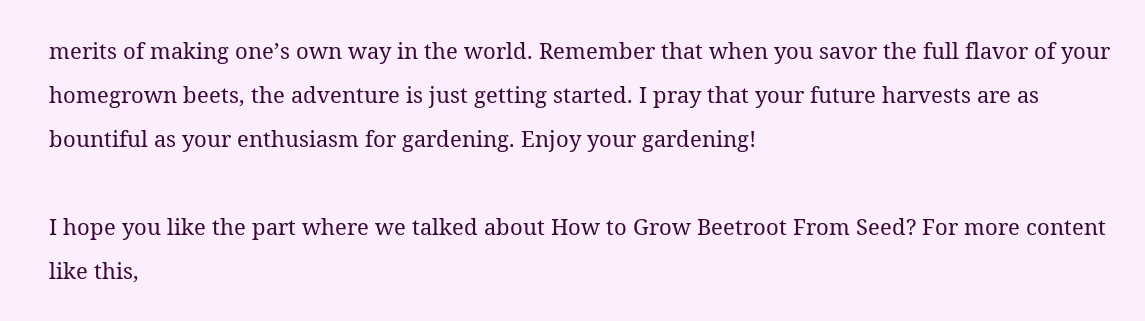merits of making one’s own way in the world. Remember that when you savor the full flavor of your homegrown beets, the adventure is just getting started. I pray that your future harvests are as bountiful as your enthusiasm for gardening. Enjoy your gardening!

I hope you like the part where we talked about How to Grow Beetroot From Seed? For more content like this,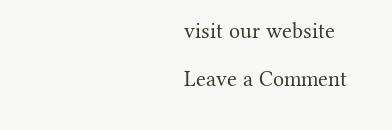visit our website

Leave a Comment